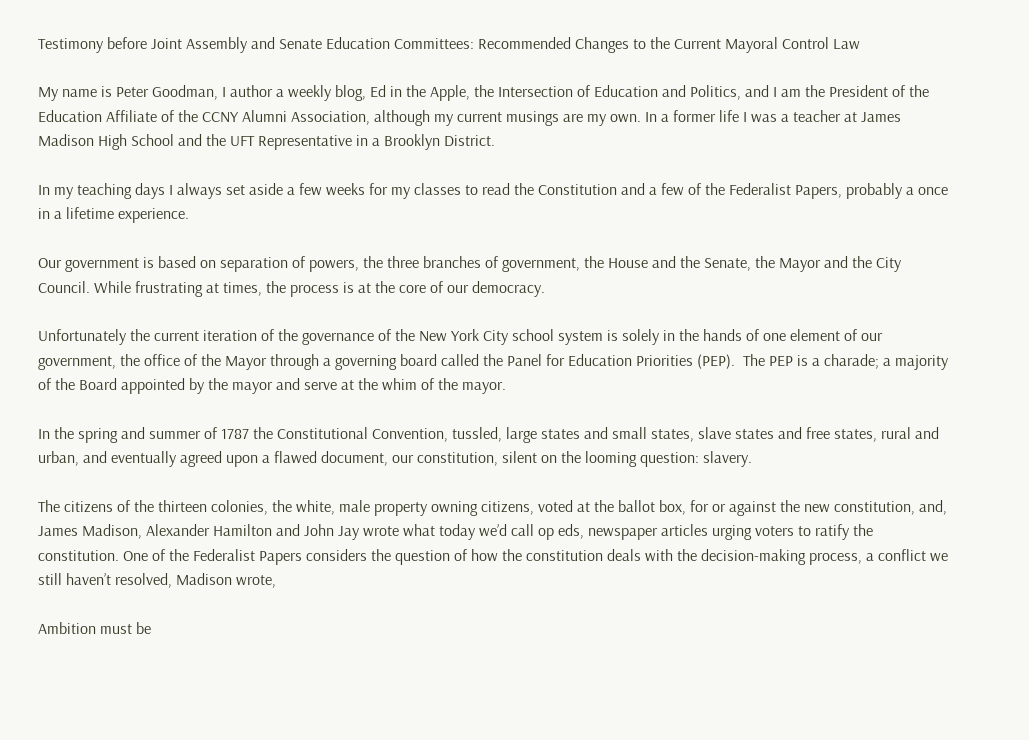Testimony before Joint Assembly and Senate Education Committees: Recommended Changes to the Current Mayoral Control Law

My name is Peter Goodman, I author a weekly blog, Ed in the Apple, the Intersection of Education and Politics, and I am the President of the Education Affiliate of the CCNY Alumni Association, although my current musings are my own. In a former life I was a teacher at James Madison High School and the UFT Representative in a Brooklyn District.

In my teaching days I always set aside a few weeks for my classes to read the Constitution and a few of the Federalist Papers, probably a once in a lifetime experience.

Our government is based on separation of powers, the three branches of government, the House and the Senate, the Mayor and the City Council. While frustrating at times, the process is at the core of our democracy.

Unfortunately the current iteration of the governance of the New York City school system is solely in the hands of one element of our government, the office of the Mayor through a governing board called the Panel for Education Priorities (PEP).  The PEP is a charade; a majority of the Board appointed by the mayor and serve at the whim of the mayor.

In the spring and summer of 1787 the Constitutional Convention, tussled, large states and small states, slave states and free states, rural and urban, and eventually agreed upon a flawed document, our constitution, silent on the looming question: slavery.

The citizens of the thirteen colonies, the white, male property owning citizens, voted at the ballot box, for or against the new constitution, and, James Madison, Alexander Hamilton and John Jay wrote what today we’d call op eds, newspaper articles urging voters to ratify the constitution. One of the Federalist Papers considers the question of how the constitution deals with the decision-making process, a conflict we still haven’t resolved, Madison wrote,

Ambition must be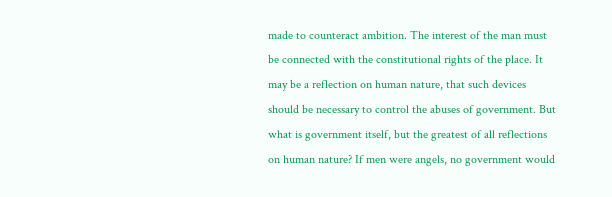made to counteract ambition. The interest of the man must be connected with the constitutional rights of the place. It may be a reflection on human nature, that such devices should be necessary to control the abuses of government. But what is government itself, but the greatest of all reflections on human nature? If men were angels, no government would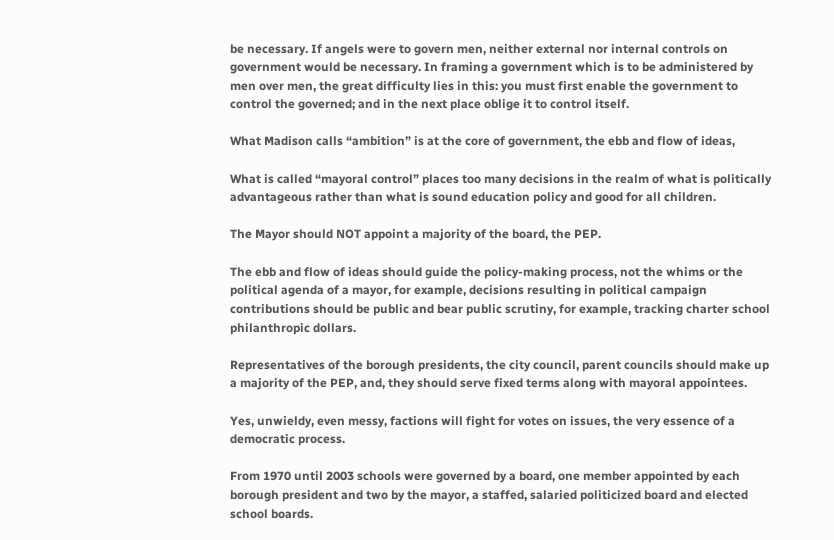be necessary. If angels were to govern men, neither external nor internal controls on government would be necessary. In framing a government which is to be administered by men over men, the great difficulty lies in this: you must first enable the government to control the governed; and in the next place oblige it to control itself.

What Madison calls “ambition” is at the core of government, the ebb and flow of ideas,

What is called “mayoral control” places too many decisions in the realm of what is politically advantageous rather than what is sound education policy and good for all children.

The Mayor should NOT appoint a majority of the board, the PEP.

The ebb and flow of ideas should guide the policy-making process, not the whims or the political agenda of a mayor, for example, decisions resulting in political campaign contributions should be public and bear public scrutiny, for example, tracking charter school philanthropic dollars.

Representatives of the borough presidents, the city council, parent councils should make up a majority of the PEP, and, they should serve fixed terms along with mayoral appointees.

Yes, unwieldy, even messy, factions will fight for votes on issues, the very essence of a democratic process.

From 1970 until 2003 schools were governed by a board, one member appointed by each borough president and two by the mayor, a staffed, salaried politicized board and elected school boards.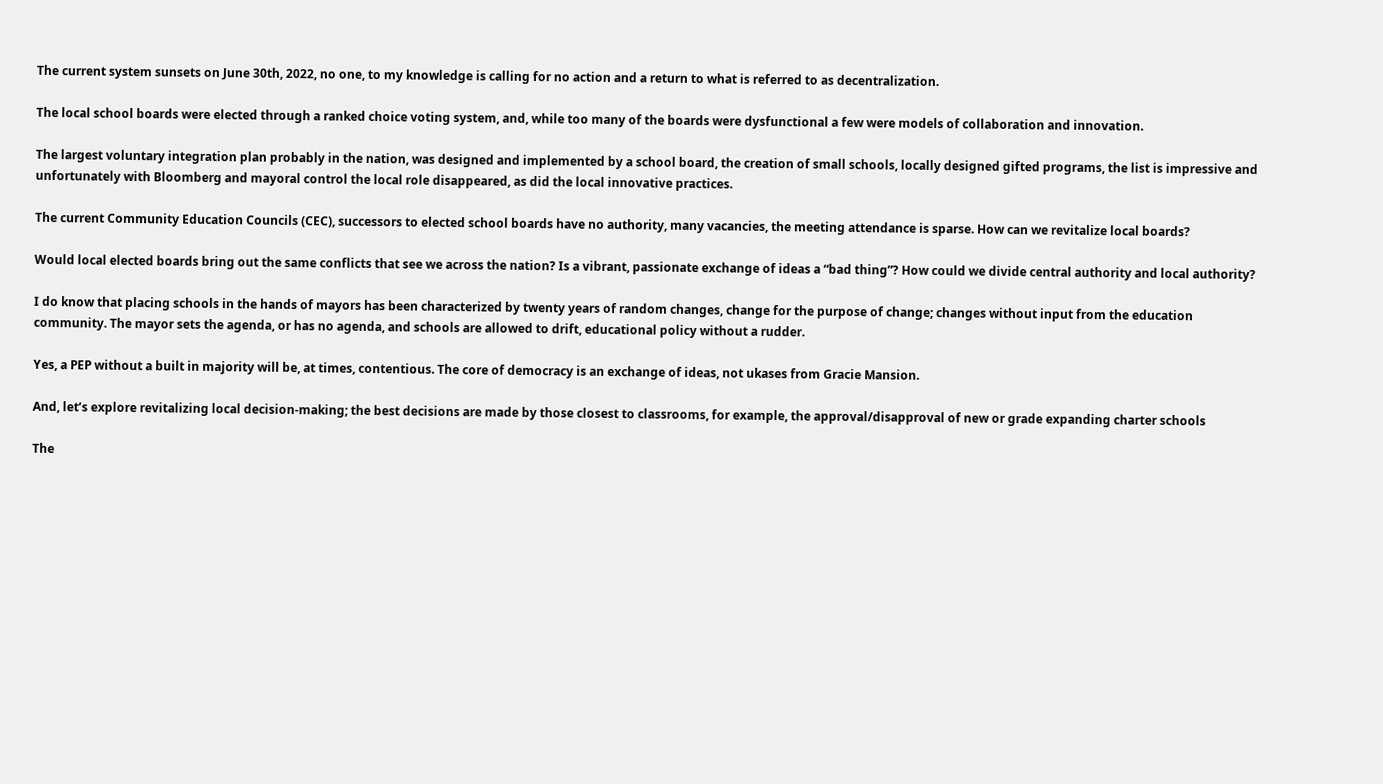The current system sunsets on June 30th, 2022, no one, to my knowledge is calling for no action and a return to what is referred to as decentralization.

The local school boards were elected through a ranked choice voting system, and, while too many of the boards were dysfunctional a few were models of collaboration and innovation.

The largest voluntary integration plan probably in the nation, was designed and implemented by a school board, the creation of small schools, locally designed gifted programs, the list is impressive and unfortunately with Bloomberg and mayoral control the local role disappeared, as did the local innovative practices.

The current Community Education Councils (CEC), successors to elected school boards have no authority, many vacancies, the meeting attendance is sparse. How can we revitalize local boards?

Would local elected boards bring out the same conflicts that see we across the nation? Is a vibrant, passionate exchange of ideas a “bad thing”? How could we divide central authority and local authority?

I do know that placing schools in the hands of mayors has been characterized by twenty years of random changes, change for the purpose of change; changes without input from the education community. The mayor sets the agenda, or has no agenda, and schools are allowed to drift, educational policy without a rudder.

Yes, a PEP without a built in majority will be, at times, contentious. The core of democracy is an exchange of ideas, not ukases from Gracie Mansion.

And, let’s explore revitalizing local decision-making; the best decisions are made by those closest to classrooms, for example, the approval/disapproval of new or grade expanding charter schools

The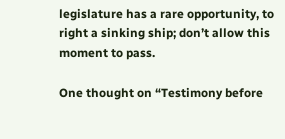legislature has a rare opportunity, to right a sinking ship; don’t allow this moment to pass.

One thought on “Testimony before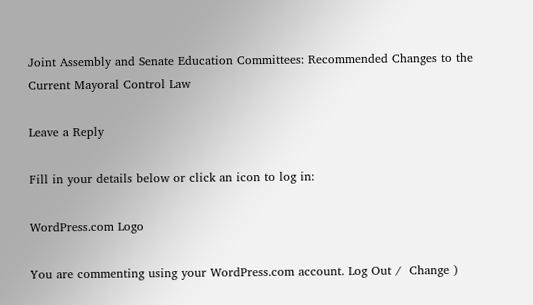Joint Assembly and Senate Education Committees: Recommended Changes to the Current Mayoral Control Law

Leave a Reply

Fill in your details below or click an icon to log in:

WordPress.com Logo

You are commenting using your WordPress.com account. Log Out /  Change )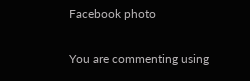Facebook photo

You are commenting using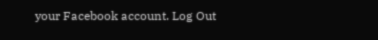your Facebook account. Log Out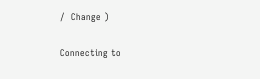/  Change )

Connecting to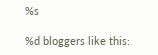%s

%d bloggers like this: